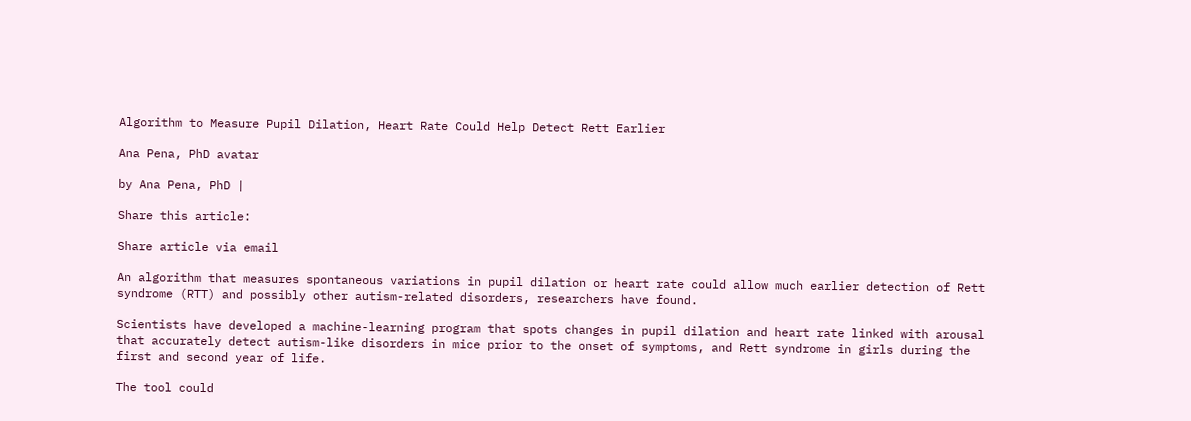Algorithm to Measure Pupil Dilation, Heart Rate Could Help Detect Rett Earlier

Ana Pena, PhD avatar

by Ana Pena, PhD |

Share this article:

Share article via email

An algorithm that measures spontaneous variations in pupil dilation or heart rate could allow much earlier detection of Rett syndrome (RTT) and possibly other autism-related disorders, researchers have found.

Scientists have developed a machine-learning program that spots changes in pupil dilation and heart rate linked with arousal that accurately detect autism-like disorders in mice prior to the onset of symptoms, and Rett syndrome in girls during the first and second year of life.

The tool could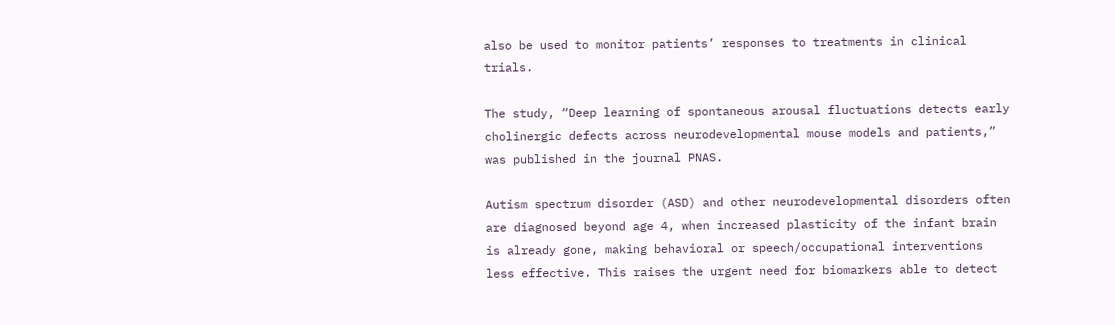also be used to monitor patients’ responses to treatments in clinical trials.

The study, “Deep learning of spontaneous arousal fluctuations detects early cholinergic defects across neurodevelopmental mouse models and patients,” was published in the journal PNAS.

Autism spectrum disorder (ASD) and other neurodevelopmental disorders often are diagnosed beyond age 4, when increased plasticity of the infant brain is already gone, making behavioral or speech/occupational interventions less effective. This raises the urgent need for biomarkers able to detect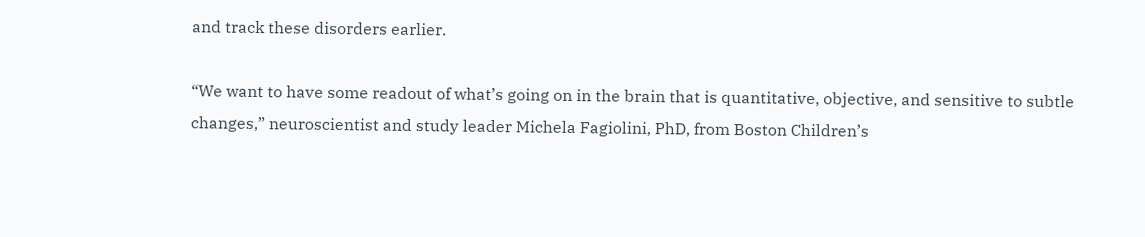and track these disorders earlier.

“We want to have some readout of what’s going on in the brain that is quantitative, objective, and sensitive to subtle changes,” neuroscientist and study leader Michela Fagiolini, PhD, from Boston Children’s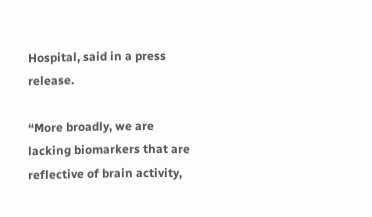Hospital, said in a press release.

“More broadly, we are lacking biomarkers that are reflective of brain activity,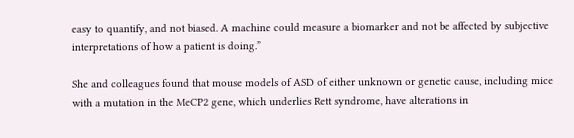easy to quantify, and not biased. A machine could measure a biomarker and not be affected by subjective interpretations of how a patient is doing.”

She and colleagues found that mouse models of ASD of either unknown or genetic cause, including mice with a mutation in the MeCP2 gene, which underlies Rett syndrome, have alterations in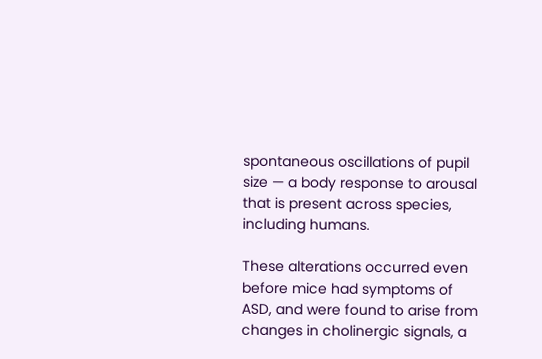spontaneous oscillations of pupil size — a body response to arousal that is present across species, including humans.

These alterations occurred even before mice had symptoms of ASD, and were found to arise from changes in cholinergic signals, a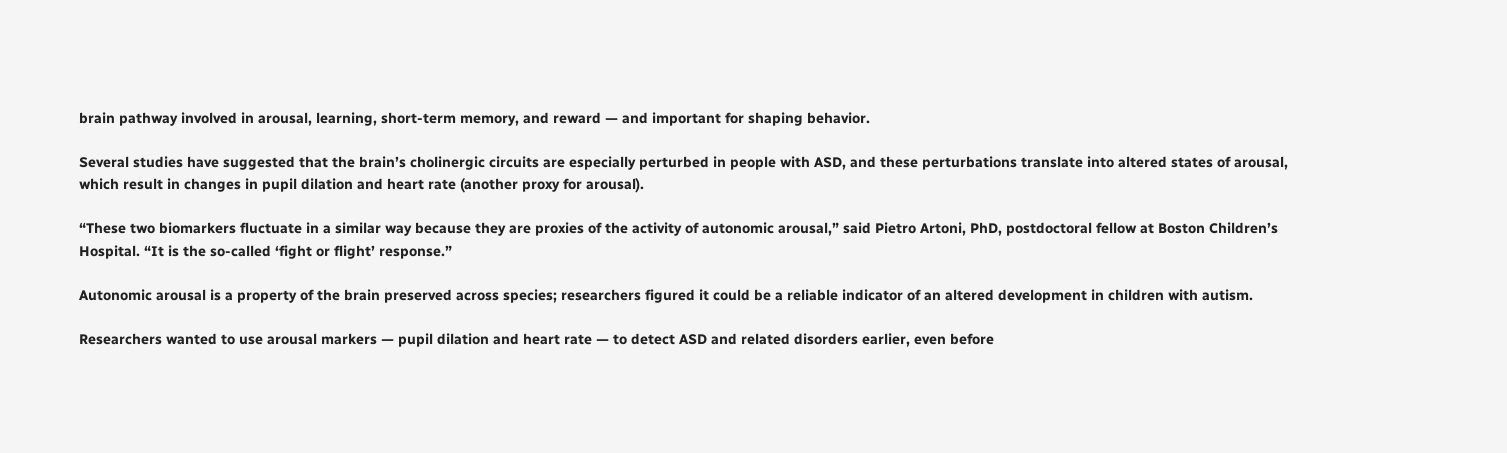brain pathway involved in arousal, learning, short-term memory, and reward — and important for shaping behavior.

Several studies have suggested that the brain’s cholinergic circuits are especially perturbed in people with ASD, and these perturbations translate into altered states of arousal, which result in changes in pupil dilation and heart rate (another proxy for arousal).

“These two biomarkers fluctuate in a similar way because they are proxies of the activity of autonomic arousal,” said Pietro Artoni, PhD, postdoctoral fellow at Boston Children’s Hospital. “It is the so-called ‘fight or flight’ response.”

Autonomic arousal is a property of the brain preserved across species; researchers figured it could be a reliable indicator of an altered development in children with autism.

Researchers wanted to use arousal markers — pupil dilation and heart rate — to detect ASD and related disorders earlier, even before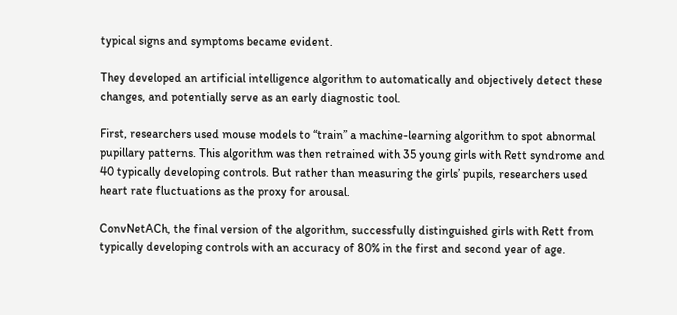typical signs and symptoms became evident.

They developed an artificial intelligence algorithm to automatically and objectively detect these changes, and potentially serve as an early diagnostic tool.

First, researchers used mouse models to “train” a machine-learning algorithm to spot abnormal pupillary patterns. This algorithm was then retrained with 35 young girls with Rett syndrome and 40 typically developing controls. But rather than measuring the girls’ pupils, researchers used heart rate fluctuations as the proxy for arousal.

ConvNetACh, the final version of the algorithm, successfully distinguished girls with Rett from typically developing controls with an accuracy of 80% in the first and second year of age.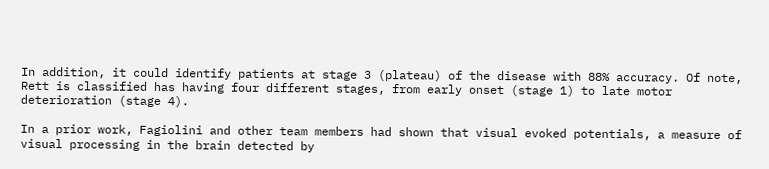In addition, it could identify patients at stage 3 (plateau) of the disease with 88% accuracy. Of note, Rett is classified has having four different stages, from early onset (stage 1) to late motor deterioration (stage 4).

In a prior work, Fagiolini and other team members had shown that visual evoked potentials, a measure of visual processing in the brain detected by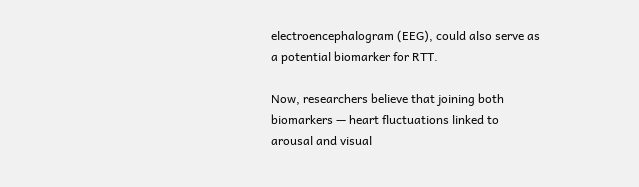electroencephalogram (EEG), could also serve as a potential biomarker for RTT.

Now, researchers believe that joining both biomarkers — heart fluctuations linked to arousal and visual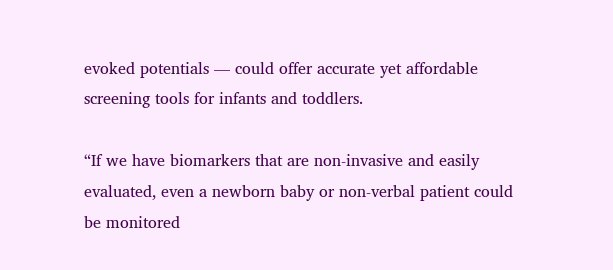evoked potentials — could offer accurate yet affordable screening tools for infants and toddlers.

“If we have biomarkers that are non-invasive and easily evaluated, even a newborn baby or non-verbal patient could be monitored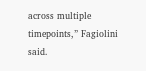across multiple timepoints,” Fagiolini said.